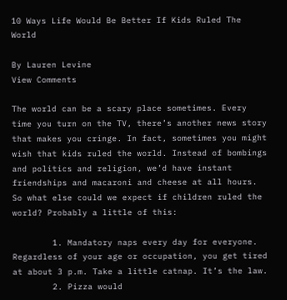10 Ways Life Would Be Better If Kids Ruled The World

By Lauren Levine
View Comments

The world can be a scary place sometimes. Every time you turn on the TV, there’s another news story that makes you cringe. In fact, sometimes you might wish that kids ruled the world. Instead of bombings and politics and religion, we’d have instant friendships and macaroni and cheese at all hours. So what else could we expect if children ruled the world? Probably a little of this:

        1. Mandatory naps every day for everyone. Regardless of your age or occupation, you get tired at about 3 p.m. Take a little catnap. It’s the law.
        2. Pizza would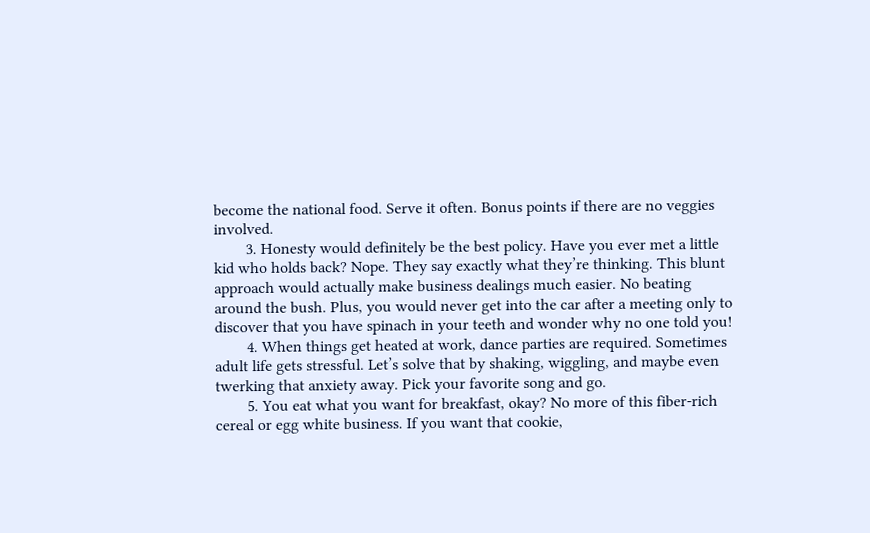become the national food. Serve it often. Bonus points if there are no veggies involved.
        3. Honesty would definitely be the best policy. Have you ever met a little kid who holds back? Nope. They say exactly what they’re thinking. This blunt approach would actually make business dealings much easier. No beating around the bush. Plus, you would never get into the car after a meeting only to discover that you have spinach in your teeth and wonder why no one told you!
        4. When things get heated at work, dance parties are required. Sometimes adult life gets stressful. Let’s solve that by shaking, wiggling, and maybe even twerking that anxiety away. Pick your favorite song and go.
        5. You eat what you want for breakfast, okay? No more of this fiber-rich cereal or egg white business. If you want that cookie,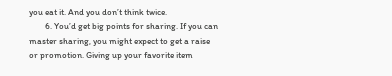you eat it. And you don’t think twice.
        6. You’d get big points for sharing. If you can master sharing, you might expect to get a raise or promotion. Giving up your favorite item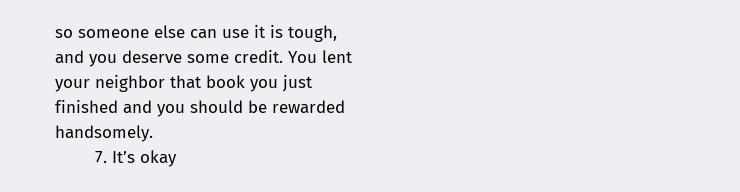so someone else can use it is tough, and you deserve some credit. You lent your neighbor that book you just finished and you should be rewarded handsomely.
        7. It’s okay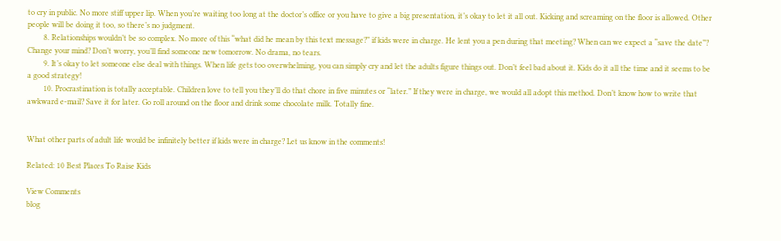to cry in public. No more stiff upper lip. When you’re waiting too long at the doctor’s office or you have to give a big presentation, it’s okay to let it all out. Kicking and screaming on the floor is allowed. Other people will be doing it too, so there’s no judgment.
        8. Relationships wouldn’t be so complex. No more of this “what did he mean by this text message?” if kids were in charge. He lent you a pen during that meeting? When can we expect a “save the date”? Change your mind? Don’t worry, you’ll find someone new tomorrow. No drama, no tears.
        9. It’s okay to let someone else deal with things. When life gets too overwhelming, you can simply cry and let the adults figure things out. Don’t feel bad about it. Kids do it all the time and it seems to be a good strategy!
        10. Procrastination is totally acceptable. Children love to tell you they’ll do that chore in five minutes or “later.” If they were in charge, we would all adopt this method. Don’t know how to write that awkward e-mail? Save it for later. Go roll around on the floor and drink some chocolate milk. Totally fine.


What other parts of adult life would be infinitely better if kids were in charge? Let us know in the comments!

Related: 10 Best Places To Raise Kids

View Comments
blog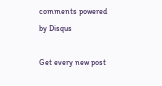comments powered by Disqus

Get every new post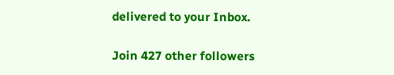delivered to your Inbox.

Join 427 other followers